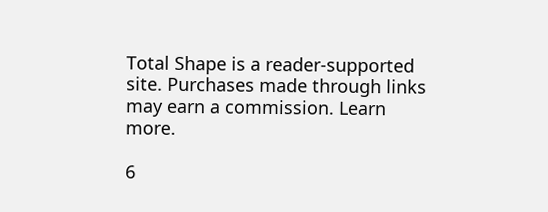Total Shape is a reader-supported site. Purchases made through links may earn a commission. Learn more.

6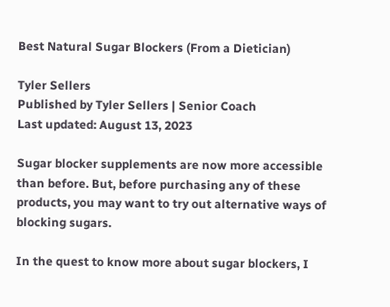Best Natural Sugar Blockers (From a Dietician)

Tyler Sellers
Published by Tyler Sellers | Senior Coach
Last updated: August 13, 2023

Sugar blocker supplements are now more accessible than before. But, before purchasing any of these products, you may want to try out alternative ways of blocking sugars.

In the quest to know more about sugar blockers, I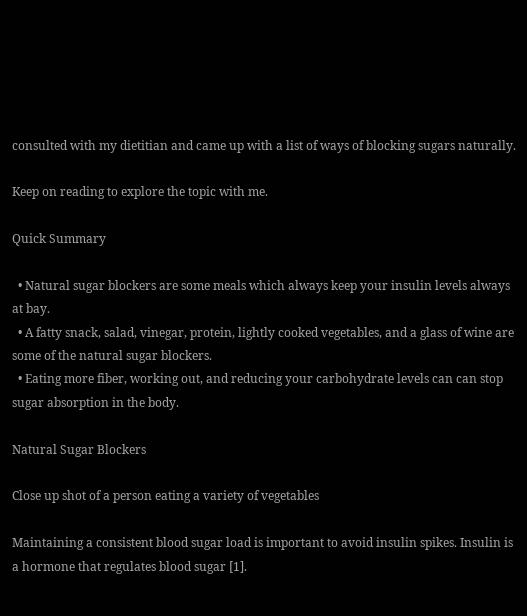consulted with my dietitian and came up with a list of ways of blocking sugars naturally.

Keep on reading to explore the topic with me.

Quick Summary

  • Natural sugar blockers are some meals which always keep your insulin levels always at bay.
  • A fatty snack, salad, vinegar, protein, lightly cooked vegetables, and a glass of wine are some of the natural sugar blockers.
  • Eating more fiber, working out, and reducing your carbohydrate levels can can stop sugar absorption in the body.

Natural Sugar Blockers

Close up shot of a person eating a variety of vegetables

Maintaining a consistent blood sugar load is important to avoid insulin spikes. Insulin is a hormone that regulates blood sugar [1].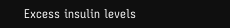Excess insulin levels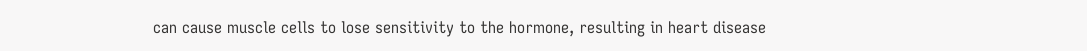can cause muscle cells to lose sensitivity to the hormone, resulting in heart disease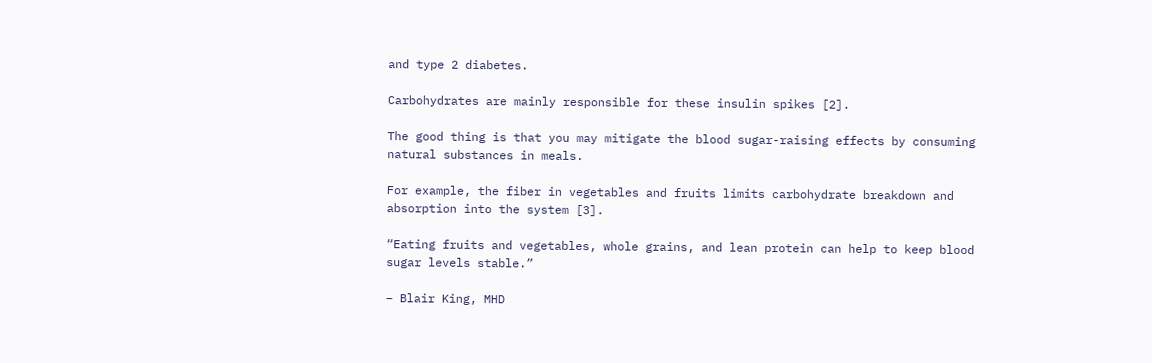and type 2 diabetes.

Carbohydrates are mainly responsible for these insulin spikes [2].

The good thing is that you may mitigate the blood sugar-raising effects by consuming natural substances in meals.

For example, the fiber in vegetables and fruits limits carbohydrate breakdown and absorption into the system [3].

“Eating fruits and vegetables, whole grains, and lean protein can help to keep blood sugar levels stable.”

– Blair King, MHD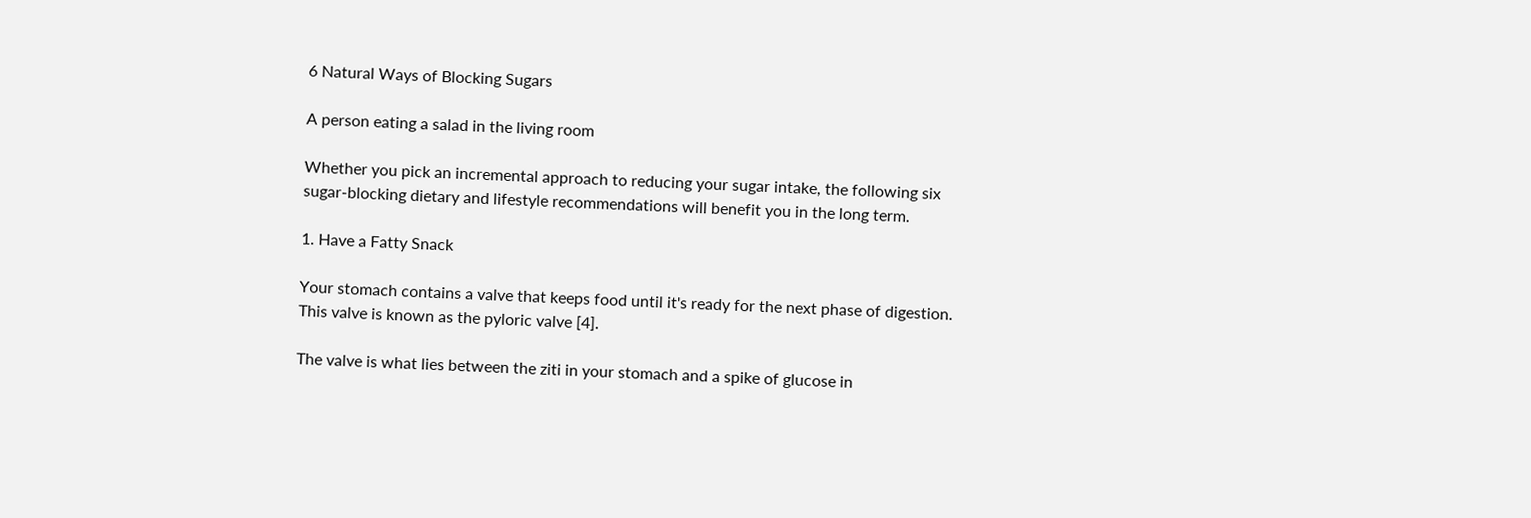6 Natural Ways of Blocking Sugars

A person eating a salad in the living room

Whether you pick an incremental approach to reducing your sugar intake, the following six sugar-blocking dietary and lifestyle recommendations will benefit you in the long term.

1. Have a Fatty Snack

Your stomach contains a valve that keeps food until it's ready for the next phase of digestion. This valve is known as the pyloric valve [4].

The valve is what lies between the ziti in your stomach and a spike of glucose in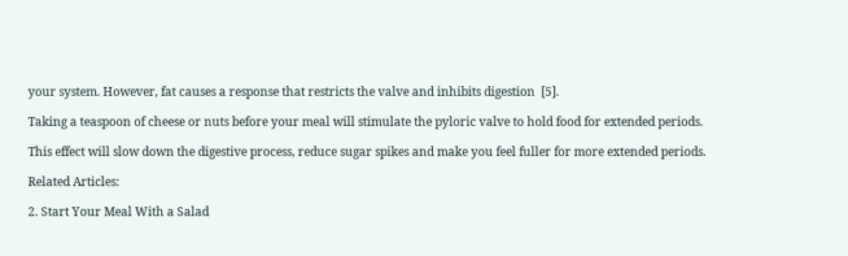your system. However, fat causes a response that restricts the valve and inhibits digestion  [5].

Taking a teaspoon of cheese or nuts before your meal will stimulate the pyloric valve to hold food for extended periods.

This effect will slow down the digestive process, reduce sugar spikes and make you feel fuller for more extended periods.

Related Articles:

2. Start Your Meal With a Salad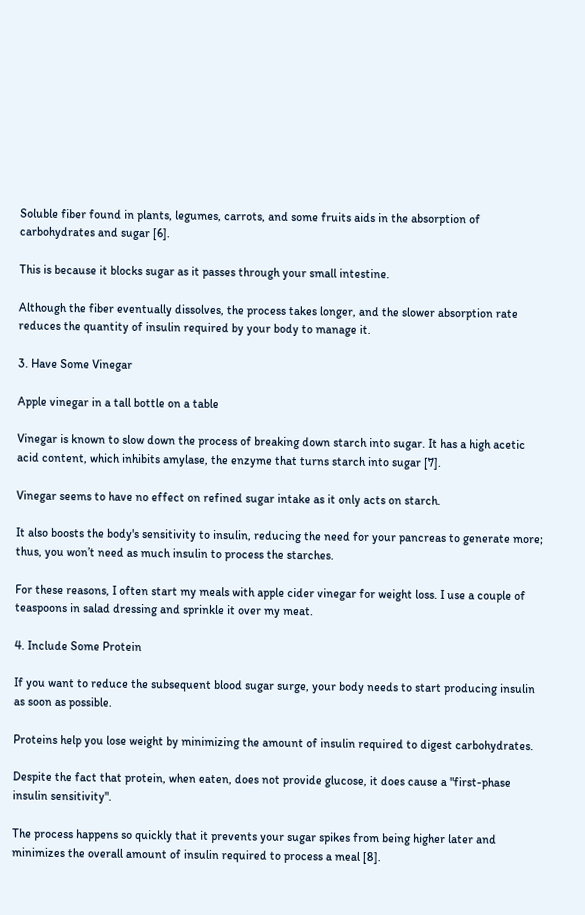Soluble fiber found in plants, legumes, carrots, and some fruits aids in the absorption of carbohydrates and sugar [6].

This is because it blocks sugar as it passes through your small intestine.

Although the fiber eventually dissolves, the process takes longer, and the slower absorption rate reduces the quantity of insulin required by your body to manage it.

3. Have Some Vinegar

Apple vinegar in a tall bottle on a table

Vinegar is known to slow down the process of breaking down starch into sugar. It has a high acetic acid content, which inhibits amylase, the enzyme that turns starch into sugar [7].

Vinegar seems to have no effect on refined sugar intake as it only acts on starch.

It also boosts the body's sensitivity to insulin, reducing the need for your pancreas to generate more; thus, you won’t need as much insulin to process the starches.

For these reasons, I often start my meals with apple cider vinegar for weight loss. I use a couple of teaspoons in salad dressing and sprinkle it over my meat.

4. Include Some Protein

If you want to reduce the subsequent blood sugar surge, your body needs to start producing insulin as soon as possible.

Proteins help you lose weight by minimizing the amount of insulin required to digest carbohydrates.

Despite the fact that protein, when eaten, does not provide glucose, it does cause a "first-phase insulin sensitivity".

The process happens so quickly that it prevents your sugar spikes from being higher later and minimizes the overall amount of insulin required to process a meal [8].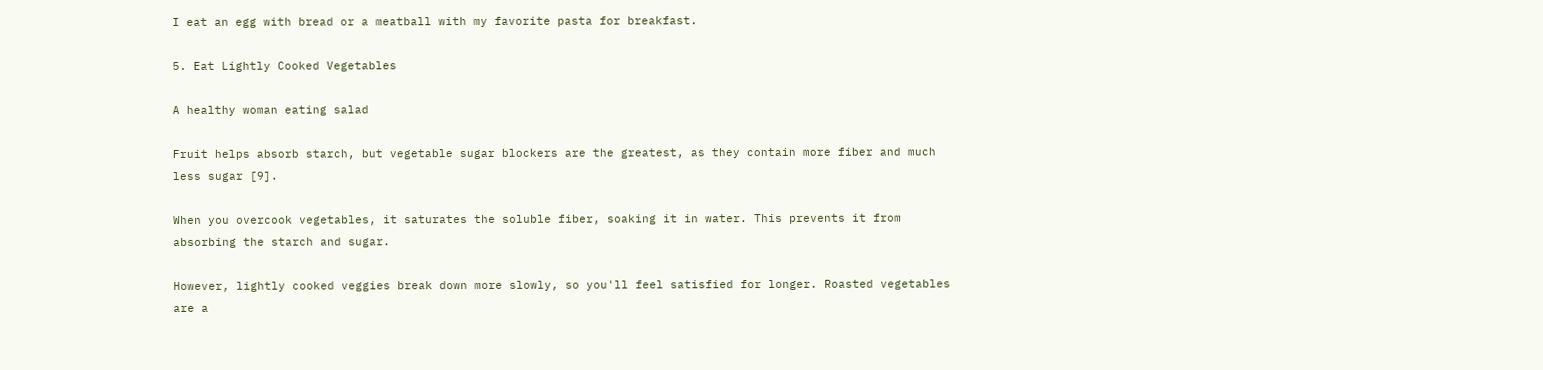I eat an egg with bread or a meatball with my favorite pasta for breakfast.

5. Eat Lightly Cooked Vegetables

A healthy woman eating salad

Fruit helps absorb starch, but vegetable sugar blockers are the greatest, as they contain more fiber and much less sugar [9].

When you overcook vegetables, it saturates the soluble fiber, soaking it in water. This prevents it from absorbing the starch and sugar.

However, lightly cooked veggies break down more slowly, so you'll feel satisfied for longer. Roasted vegetables are a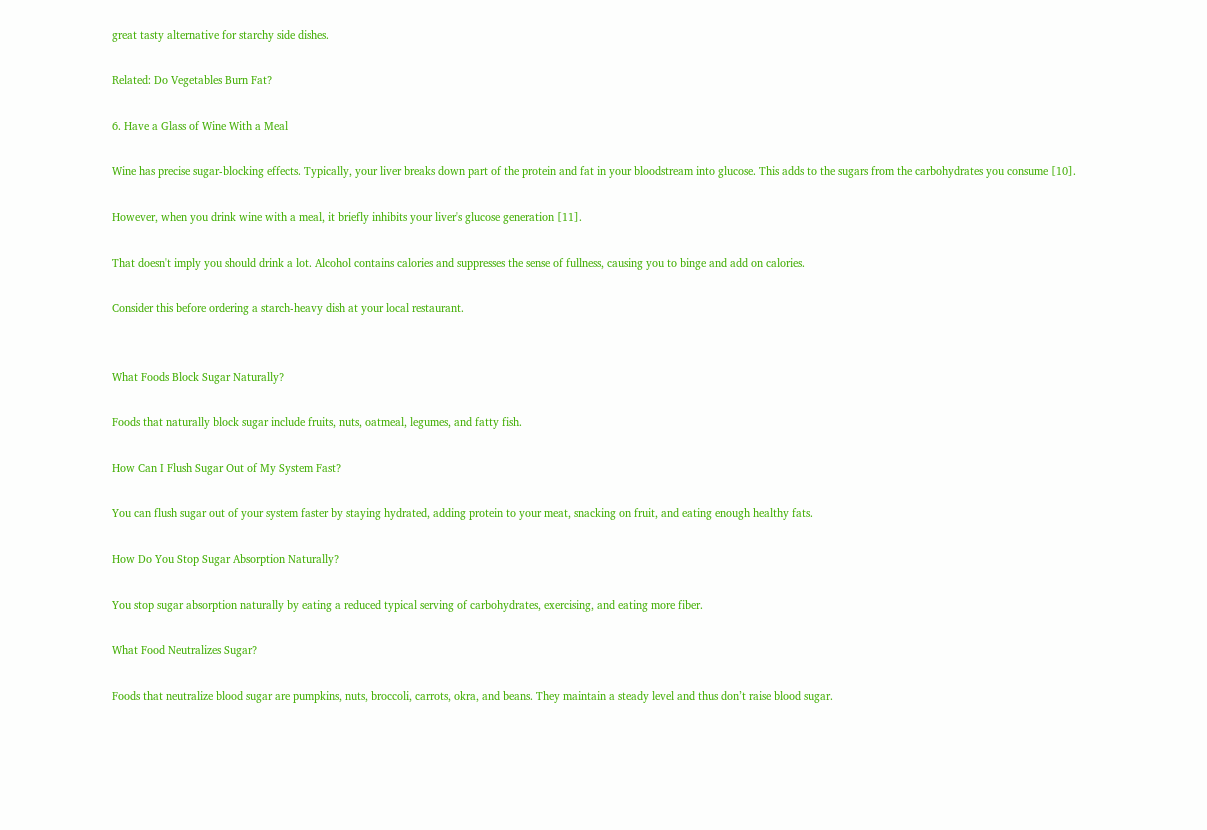great tasty alternative for starchy side dishes.

Related: Do Vegetables Burn Fat?

6. Have a Glass of Wine With a Meal

Wine has precise sugar-blocking effects. Typically, your liver breaks down part of the protein and fat in your bloodstream into glucose. This adds to the sugars from the carbohydrates you consume [10].

However, when you drink wine with a meal, it briefly inhibits your liver's glucose generation [11].

That doesn't imply you should drink a lot. Alcohol contains calories and suppresses the sense of fullness, causing you to binge and add on calories.

Consider this before ordering a starch-heavy dish at your local restaurant.


What Foods Block Sugar Naturally?

Foods that naturally block sugar include fruits, nuts, oatmeal, legumes, and fatty fish.

How Can I Flush Sugar Out of My System Fast?

You can flush sugar out of your system faster by staying hydrated, adding protein to your meat, snacking on fruit, and eating enough healthy fats.

How Do You Stop Sugar Absorption Naturally?

You stop sugar absorption naturally by eating a reduced typical serving of carbohydrates, exercising, and eating more fiber.

What Food Neutralizes Sugar?

Foods that neutralize blood sugar are pumpkins, nuts, broccoli, carrots, okra, and beans. They maintain a steady level and thus don’t raise blood sugar.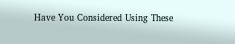Have You Considered Using These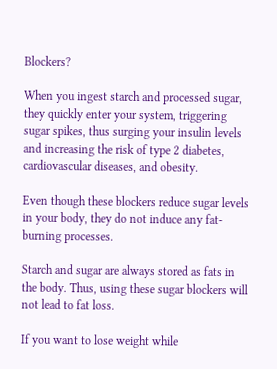Blockers?

When you ingest starch and processed sugar, they quickly enter your system, triggering sugar spikes, thus surging your insulin levels and increasing the risk of type 2 diabetes, cardiovascular diseases, and obesity.

Even though these blockers reduce sugar levels in your body, they do not induce any fat-burning processes.

Starch and sugar are always stored as fats in the body. Thus, using these sugar blockers will not lead to fat loss.

If you want to lose weight while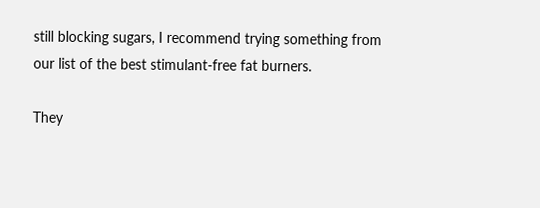still blocking sugars, I recommend trying something from our list of the best stimulant-free fat burners.

They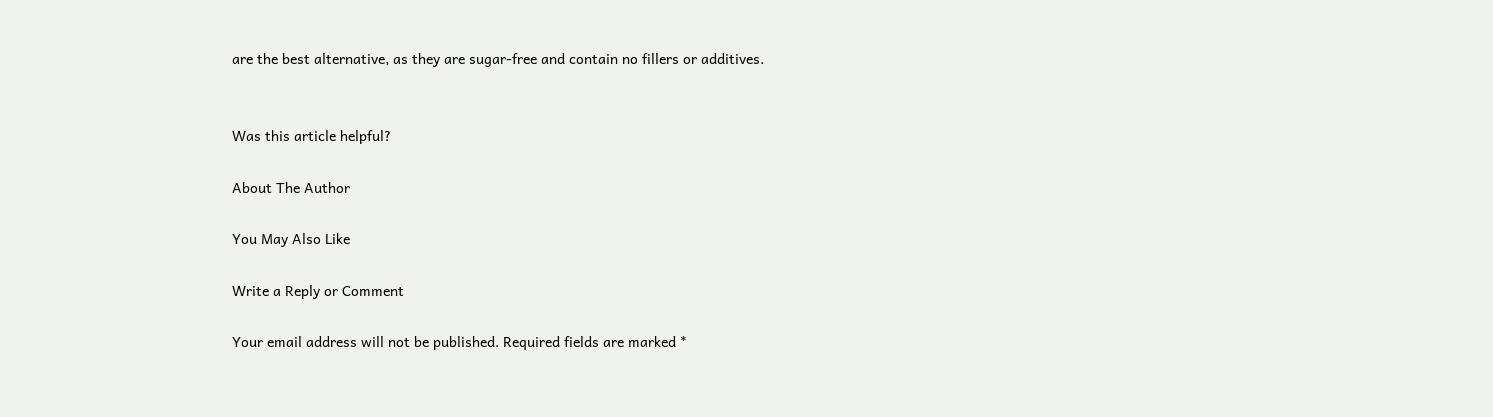are the best alternative, as they are sugar-free and contain no fillers or additives.


Was this article helpful?

About The Author

You May Also Like

Write a Reply or Comment

Your email address will not be published. Required fields are marked *